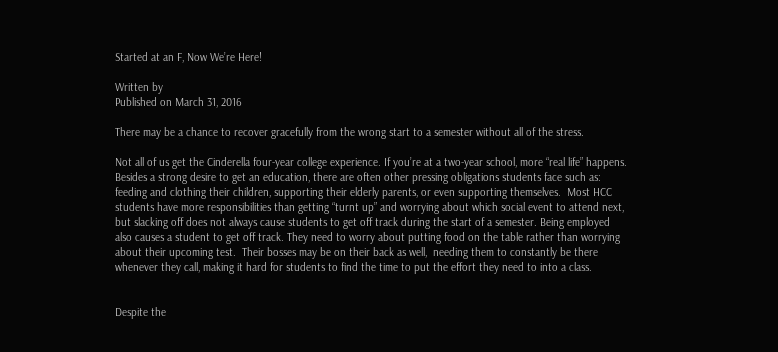Started at an F, Now We’re Here!

Written by
Published on March 31, 2016

There may be a chance to recover gracefully from the wrong start to a semester without all of the stress.

Not all of us get the Cinderella four-year college experience. If you’re at a two-year school, more “real life” happens. Besides a strong desire to get an education, there are often other pressing obligations students face such as: feeding and clothing their children, supporting their elderly parents, or even supporting themselves.  Most HCC students have more responsibilities than getting “turnt up” and worrying about which social event to attend next, but slacking off does not always cause students to get off track during the start of a semester. Being employed also causes a student to get off track. They need to worry about putting food on the table rather than worrying about their upcoming test.  Their bosses may be on their back as well,  needing them to constantly be there whenever they call, making it hard for students to find the time to put the effort they need to into a class.


Despite the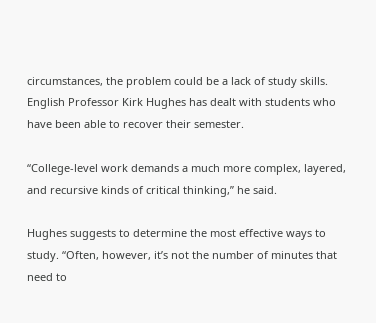circumstances, the problem could be a lack of study skills. English Professor Kirk Hughes has dealt with students who have been able to recover their semester.

“College-level work demands a much more complex, layered, and recursive kinds of critical thinking,” he said.

Hughes suggests to determine the most effective ways to study. “Often, however, it’s not the number of minutes that need to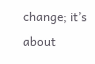change; it’s about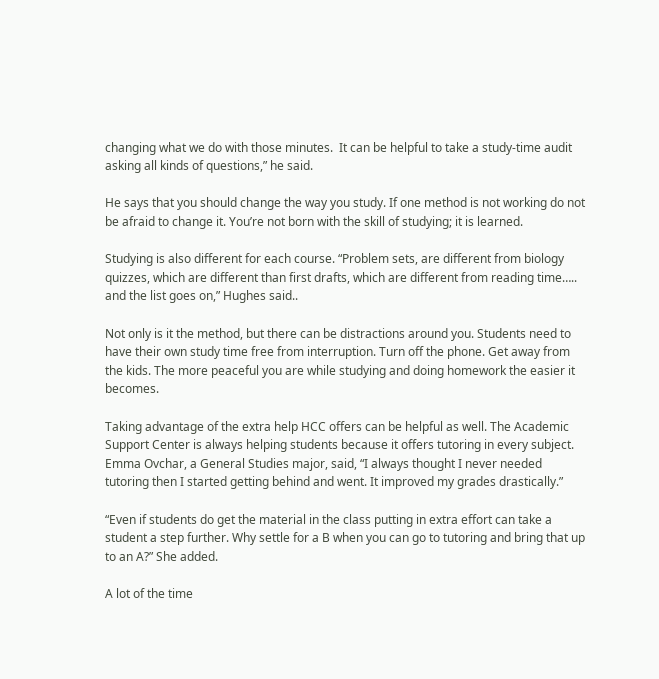changing what we do with those minutes.  It can be helpful to take a study-time audit asking all kinds of questions,” he said.

He says that you should change the way you study. If one method is not working do not be afraid to change it. You’re not born with the skill of studying; it is learned.

Studying is also different for each course. “Problem sets, are different from biology quizzes, which are different than first drafts, which are different from reading time….. and the list goes on,” Hughes said..

Not only is it the method, but there can be distractions around you. Students need to have their own study time free from interruption. Turn off the phone. Get away from the kids. The more peaceful you are while studying and doing homework the easier it becomes.

Taking advantage of the extra help HCC offers can be helpful as well. The Academic Support Center is always helping students because it offers tutoring in every subject. Emma Ovchar, a General Studies major, said, “I always thought I never needed tutoring then I started getting behind and went. It improved my grades drastically.”

“Even if students do get the material in the class putting in extra effort can take a student a step further. Why settle for a B when you can go to tutoring and bring that up to an A?” She added.

A lot of the time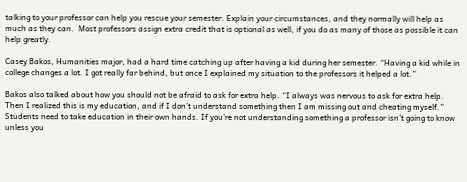talking to your professor can help you rescue your semester. Explain your circumstances, and they normally will help as much as they can.  Most professors assign extra credit that is optional as well, if you do as many of those as possible it can help greatly.

Casey Bakos, Humanities major, had a hard time catching up after having a kid during her semester. “Having a kid while in college changes a lot. I got really far behind, but once I explained my situation to the professors it helped a lot.”

Bakos also talked about how you should not be afraid to ask for extra help. “I always was nervous to ask for extra help. Then I realized this is my education, and if I don’t understand something then I am missing out and cheating myself.”  Students need to take education in their own hands. If you’re not understanding something a professor isn’t going to know unless you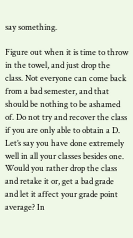say something.

Figure out when it is time to throw in the towel, and just drop the class. Not everyone can come back from a bad semester, and that should be nothing to be ashamed of. Do not try and recover the class if you are only able to obtain a D. Let’s say you have done extremely well in all your classes besides one. Would you rather drop the class and retake it or, get a bad grade and let it affect your grade point average? In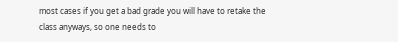most cases if you get a bad grade you will have to retake the class anyways, so one needs to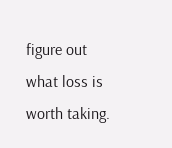figure out what loss is worth taking.